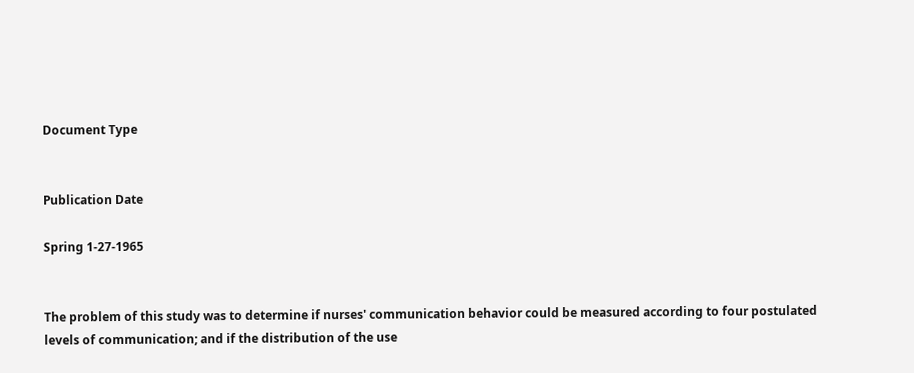Document Type


Publication Date

Spring 1-27-1965


The problem of this study was to determine if nurses' communication behavior could be measured according to four postulated levels of communication; and if the distribution of the use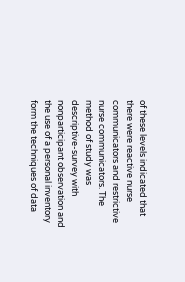of these levels indicated that there were reactive nurse communicators and restrictive nurse communicators. The method of study was descriptive-survey with nonparticipant observation and the use of a personal inventory form the techniques of data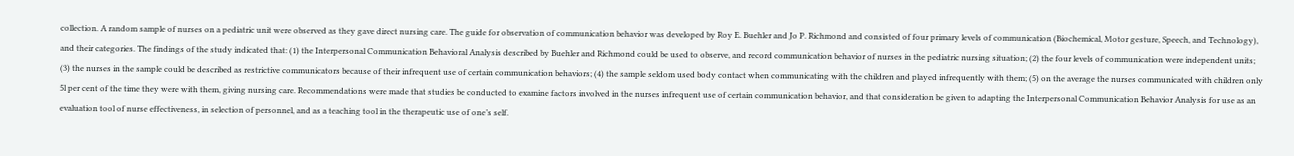collection. A random sample of nurses on a pediatric unit were observed as they gave direct nursing care. The guide for observation of communication behavior was developed by Roy E. Buehler and Jo P. Richmond and consisted of four primary levels of communication (Biochemical, Motor gesture, Speech, and Technology), and their categories. The findings of the study indicated that: (1) the Interpersonal Communication Behavioral Analysis described by Buehler and Richmond could be used to observe, and record communication behavior of nurses in the pediatric nursing situation; (2) the four levels of communication were independent units; (3) the nurses in the sample could be described as restrictive communicators because of their infrequent use of certain communication behaviors; (4) the sample seldom used body contact when communicating with the children and played infrequently with them; (5) on the average the nurses communicated with children only 5l per cent of the time they were with them, giving nursing care. Recommendations were made that studies be conducted to examine factors involved in the nurses infrequent use of certain communication behavior, and that consideration be given to adapting the Interpersonal Communication Behavior Analysis for use as an evaluation tool of nurse effectiveness, in selection of personnel, and as a teaching tool in the therapeutic use of one’s self.